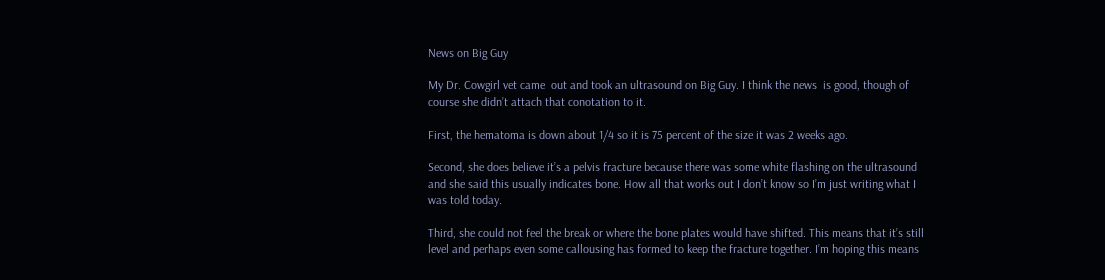News on Big Guy

My Dr. Cowgirl vet came  out and took an ultrasound on Big Guy. I think the news  is good, though of course she didn’t attach that conotation to it.

First, the hematoma is down about 1/4 so it is 75 percent of the size it was 2 weeks ago.

Second, she does believe it’s a pelvis fracture because there was some white flashing on the ultrasound and she said this usually indicates bone. How all that works out I don’t know so I’m just writing what I was told today.

Third, she could not feel the break or where the bone plates would have shifted. This means that it’s still level and perhaps even some callousing has formed to keep the fracture together. I’m hoping this means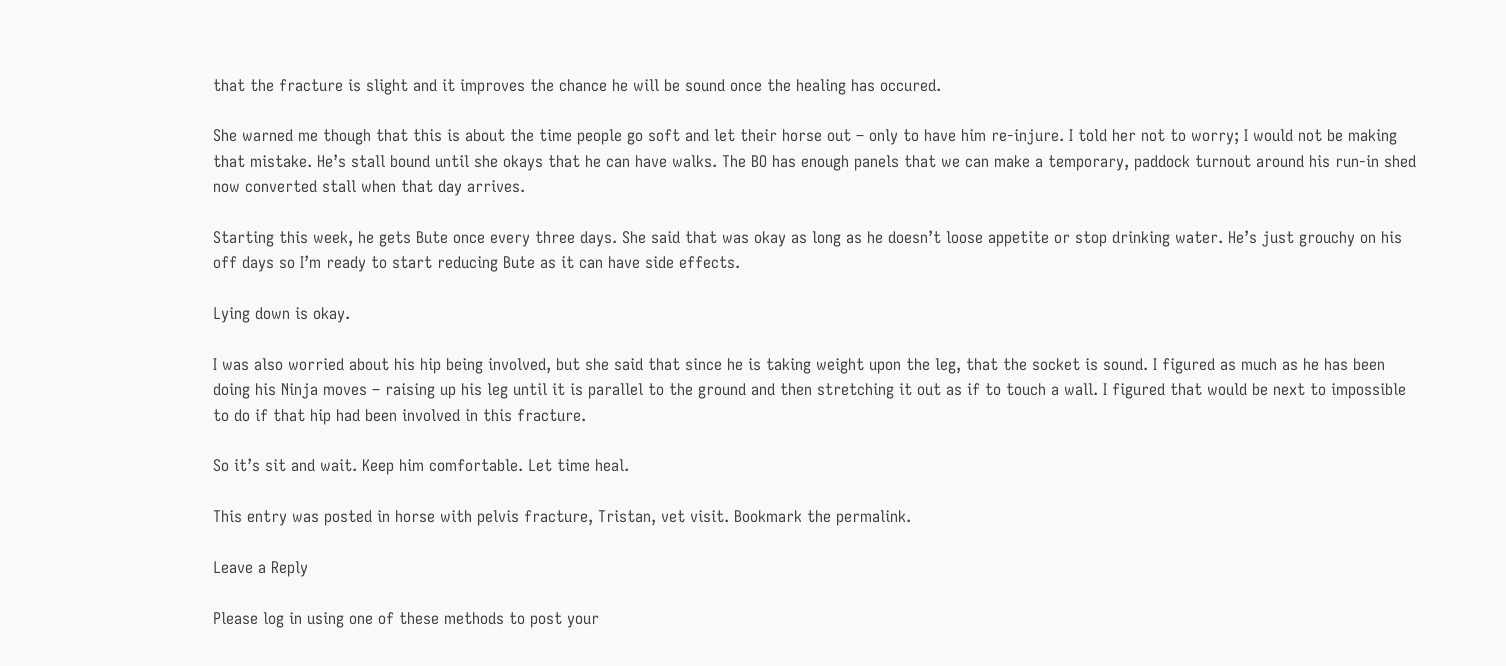that the fracture is slight and it improves the chance he will be sound once the healing has occured.

She warned me though that this is about the time people go soft and let their horse out – only to have him re-injure. I told her not to worry; I would not be making that mistake. He’s stall bound until she okays that he can have walks. The BO has enough panels that we can make a temporary, paddock turnout around his run-in shed now converted stall when that day arrives.

Starting this week, he gets Bute once every three days. She said that was okay as long as he doesn’t loose appetite or stop drinking water. He’s just grouchy on his off days so I’m ready to start reducing Bute as it can have side effects.

Lying down is okay.

I was also worried about his hip being involved, but she said that since he is taking weight upon the leg, that the socket is sound. I figured as much as he has been doing his Ninja moves – raising up his leg until it is parallel to the ground and then stretching it out as if to touch a wall. I figured that would be next to impossible to do if that hip had been involved in this fracture.

So it’s sit and wait. Keep him comfortable. Let time heal.

This entry was posted in horse with pelvis fracture, Tristan, vet visit. Bookmark the permalink.

Leave a Reply

Please log in using one of these methods to post your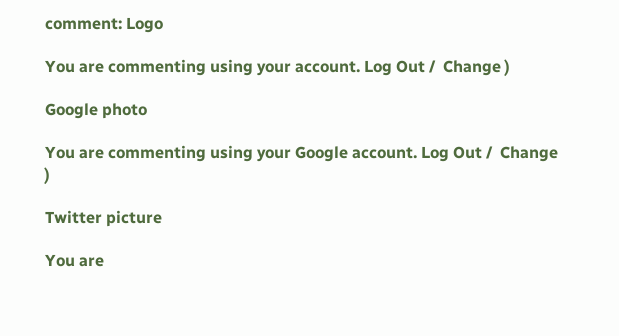comment: Logo

You are commenting using your account. Log Out /  Change )

Google photo

You are commenting using your Google account. Log Out /  Change )

Twitter picture

You are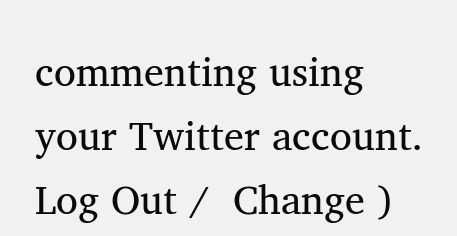commenting using your Twitter account. Log Out /  Change )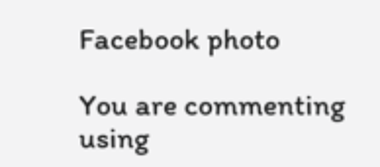Facebook photo

You are commenting using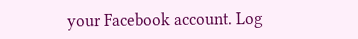your Facebook account. Log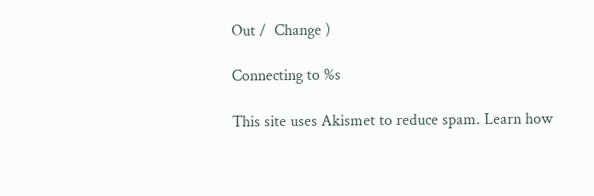Out /  Change )

Connecting to %s

This site uses Akismet to reduce spam. Learn how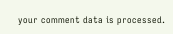your comment data is processed.